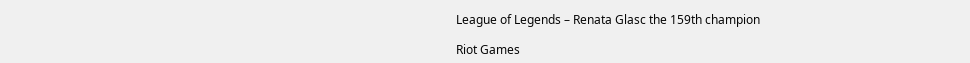League of Legends – Renata Glasc the 159th champion

Riot Games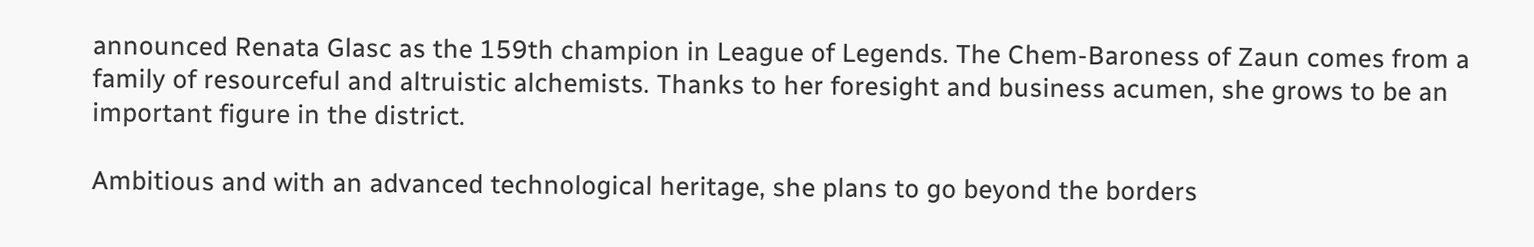announced Renata Glasc as the 159th champion in League of Legends. The Chem-Baroness of Zaun comes from a family of resourceful and altruistic alchemists. Thanks to her foresight and business acumen, she grows to be an important figure in the district.

Ambitious and with an advanced technological heritage, she plans to go beyond the borders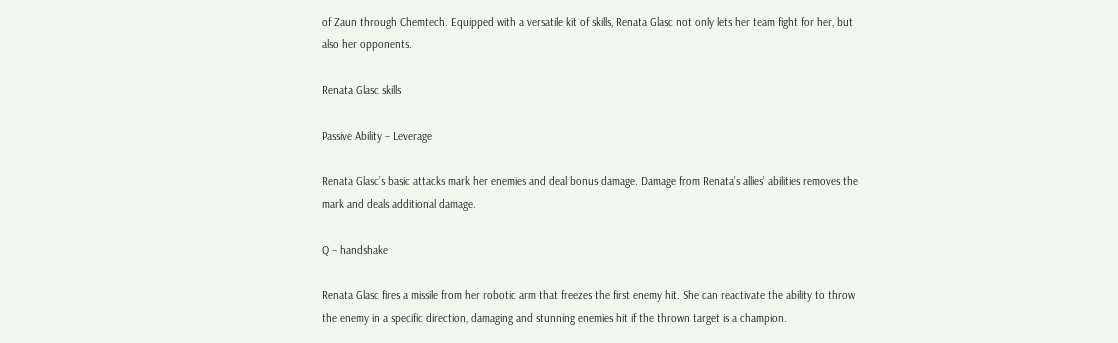of Zaun through Chemtech. Equipped with a versatile kit of skills, Renata Glasc not only lets her team fight for her, but also her opponents.

Renata Glasc skills

Passive Ability – Leverage

Renata Glasc’s basic attacks mark her enemies and deal bonus damage. Damage from Renata’s allies’ abilities removes the mark and deals additional damage.

Q – handshake

Renata Glasc fires a missile from her robotic arm that freezes the first enemy hit. She can reactivate the ability to throw the enemy in a specific direction, damaging and stunning enemies hit if the thrown target is a champion.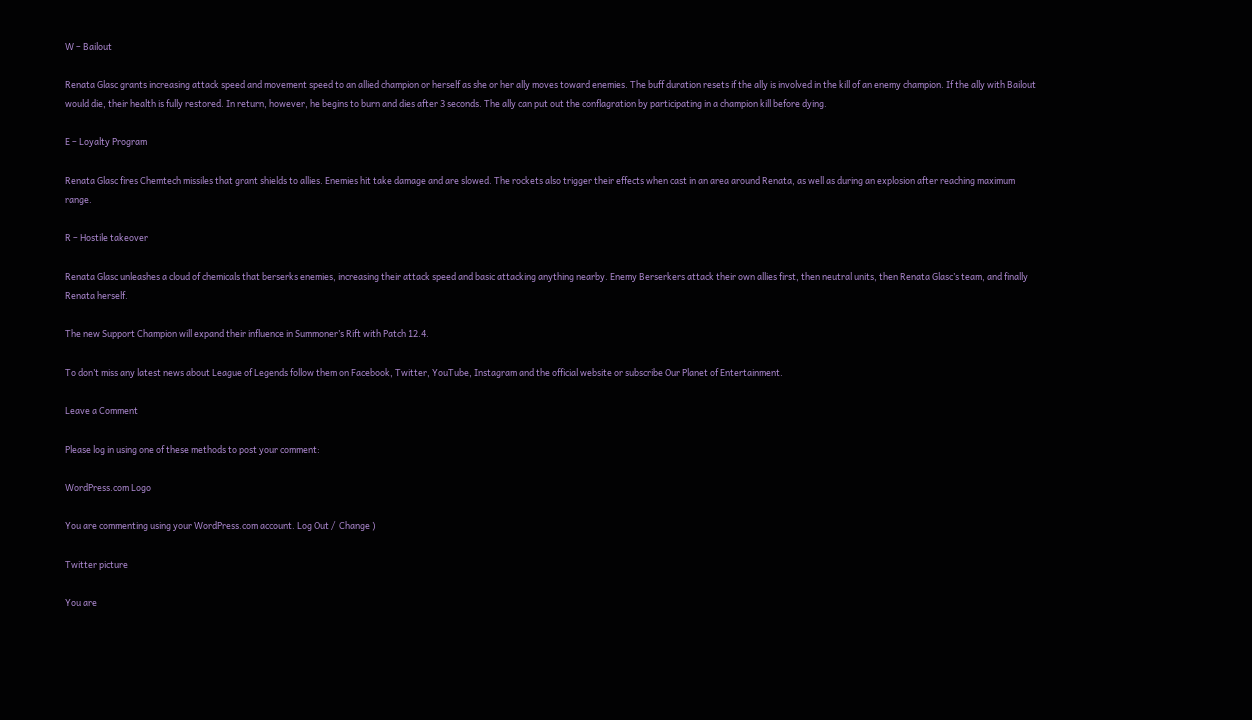W – Bailout

Renata Glasc grants increasing attack speed and movement speed to an allied champion or herself as she or her ally moves toward enemies. The buff duration resets if the ally is involved in the kill of an enemy champion. If the ally with Bailout would die, their health is fully restored. In return, however, he begins to burn and dies after 3 seconds. The ally can put out the conflagration by participating in a champion kill before dying.

E – Loyalty Program

Renata Glasc fires Chemtech missiles that grant shields to allies. Enemies hit take damage and are slowed. The rockets also trigger their effects when cast in an area around Renata, as well as during an explosion after reaching maximum range.

R – Hostile takeover

Renata Glasc unleashes a cloud of chemicals that berserks enemies, increasing their attack speed and basic attacking anything nearby. Enemy Berserkers attack their own allies first, then neutral units, then Renata Glasc’s team, and finally Renata herself.

The new Support Champion will expand their influence in Summoner’s Rift with Patch 12.4.

To don’t miss any latest news about League of Legends follow them on Facebook, Twitter, YouTube, Instagram and the official website or subscribe Our Planet of Entertainment.

Leave a Comment

Please log in using one of these methods to post your comment:

WordPress.com Logo

You are commenting using your WordPress.com account. Log Out /  Change )

Twitter picture

You are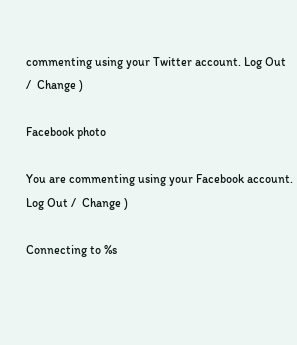commenting using your Twitter account. Log Out /  Change )

Facebook photo

You are commenting using your Facebook account. Log Out /  Change )

Connecting to %s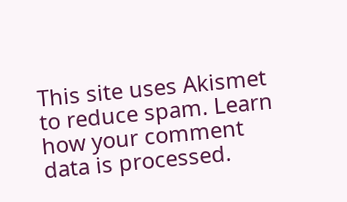This site uses Akismet to reduce spam. Learn how your comment data is processed.